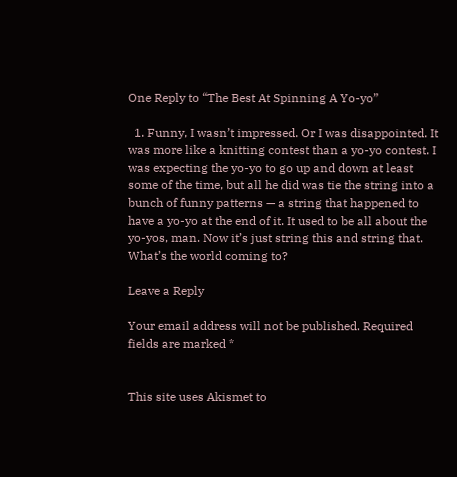One Reply to “The Best At Spinning A Yo-yo”

  1. Funny, I wasn’t impressed. Or I was disappointed. It was more like a knitting contest than a yo-yo contest. I was expecting the yo-yo to go up and down at least some of the time, but all he did was tie the string into a bunch of funny patterns — a string that happened to have a yo-yo at the end of it. It used to be all about the yo-yos, man. Now it’s just string this and string that. What’s the world coming to?

Leave a Reply

Your email address will not be published. Required fields are marked *


This site uses Akismet to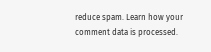reduce spam. Learn how your comment data is processed.